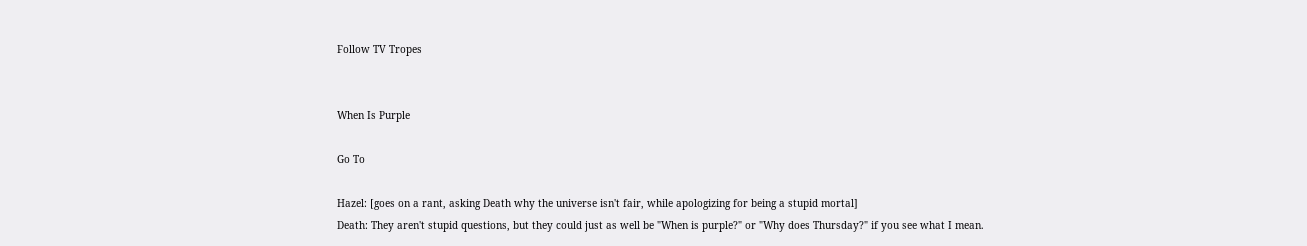Follow TV Tropes


When Is Purple

Go To

Hazel: [goes on a rant, asking Death why the universe isn't fair, while apologizing for being a stupid mortal]
Death: They aren't stupid questions, but they could just as well be "When is purple?" or "Why does Thursday?" if you see what I mean.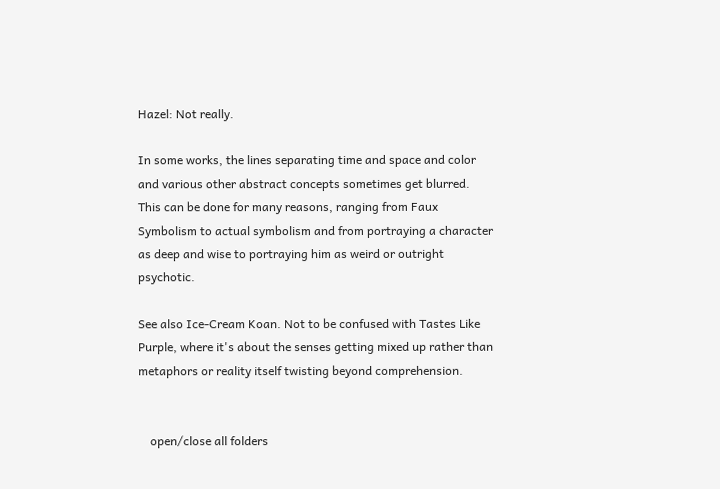Hazel: Not really.

In some works, the lines separating time and space and color and various other abstract concepts sometimes get blurred. This can be done for many reasons, ranging from Faux Symbolism to actual symbolism and from portraying a character as deep and wise to portraying him as weird or outright psychotic.

See also Ice-Cream Koan. Not to be confused with Tastes Like Purple, where it's about the senses getting mixed up rather than metaphors or reality itself twisting beyond comprehension.


    open/close all folders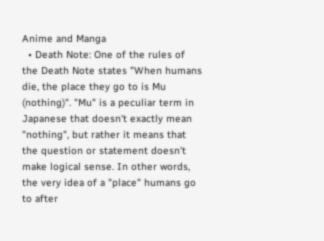Anime and Manga
  • Death Note: One of the rules of the Death Note states "When humans die, the place they go to is Mu (nothing)". "Mu" is a peculiar term in Japanese that doesn't exactly mean "nothing", but rather it means that the question or statement doesn't make logical sense. In other words, the very idea of a "place" humans go to after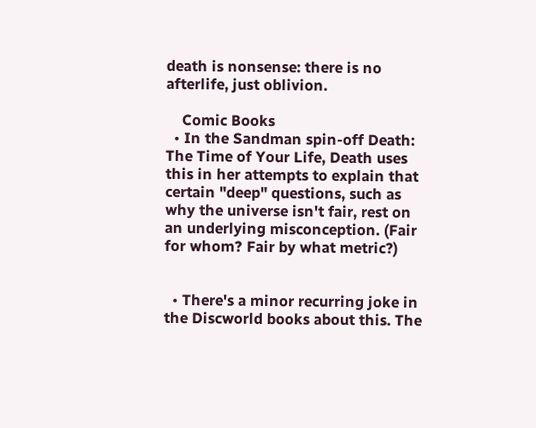death is nonsense: there is no afterlife, just oblivion.

    Comic Books
  • In the Sandman spin-off Death: The Time of Your Life, Death uses this in her attempts to explain that certain "deep" questions, such as why the universe isn't fair, rest on an underlying misconception. (Fair for whom? Fair by what metric?)


  • There's a minor recurring joke in the Discworld books about this. The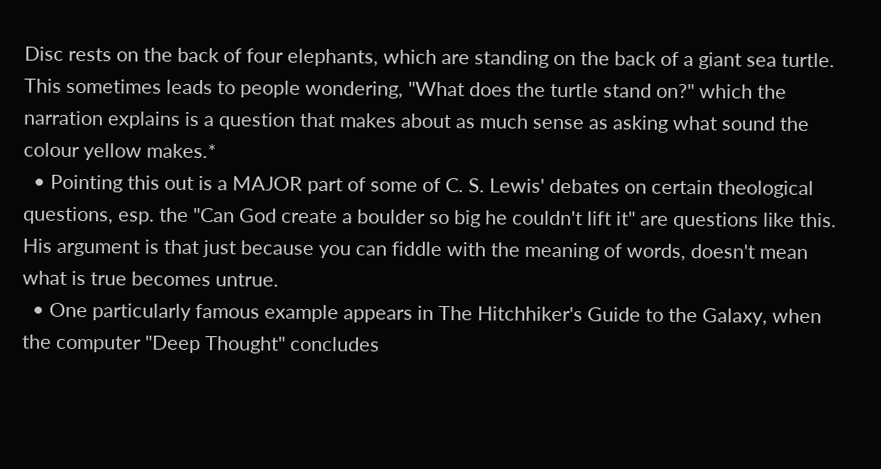Disc rests on the back of four elephants, which are standing on the back of a giant sea turtle. This sometimes leads to people wondering, "What does the turtle stand on?" which the narration explains is a question that makes about as much sense as asking what sound the colour yellow makes.*
  • Pointing this out is a MAJOR part of some of C. S. Lewis' debates on certain theological questions, esp. the "Can God create a boulder so big he couldn't lift it" are questions like this. His argument is that just because you can fiddle with the meaning of words, doesn't mean what is true becomes untrue.
  • One particularly famous example appears in The Hitchhiker's Guide to the Galaxy, when the computer "Deep Thought" concludes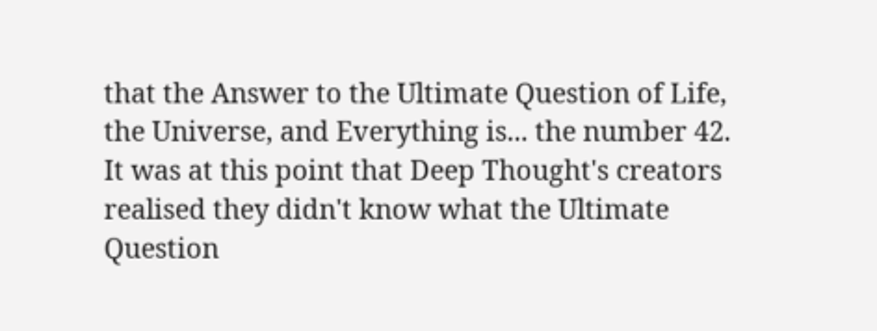that the Answer to the Ultimate Question of Life, the Universe, and Everything is... the number 42. It was at this point that Deep Thought's creators realised they didn't know what the Ultimate Question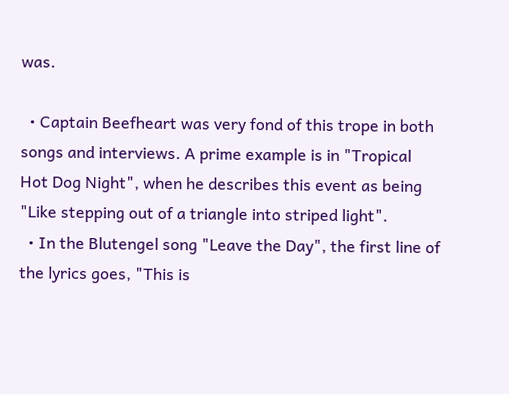was.

  • Captain Beefheart was very fond of this trope in both songs and interviews. A prime example is in "Tropical Hot Dog Night", when he describes this event as being "Like stepping out of a triangle into striped light".
  • In the Blutengel song "Leave the Day", the first line of the lyrics goes, "This is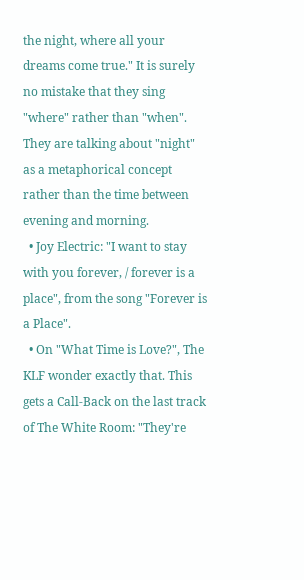the night, where all your dreams come true." It is surely no mistake that they sing "where" rather than "when". They are talking about "night" as a metaphorical concept rather than the time between evening and morning.
  • Joy Electric: "I want to stay with you forever, / forever is a place", from the song "Forever is a Place".
  • On "What Time is Love?", The KLF wonder exactly that. This gets a Call-Back on the last track of The White Room: "They're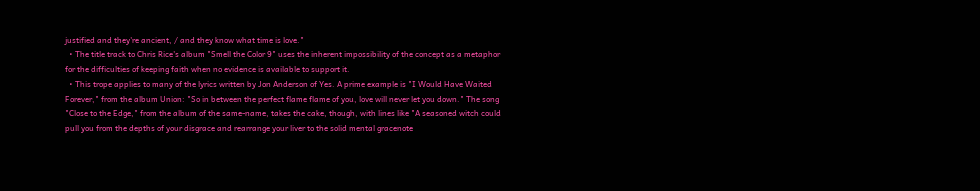justified and they're ancient, / and they know what time is love."
  • The title track to Chris Rice's album "Smell the Color 9" uses the inherent impossibility of the concept as a metaphor for the difficulties of keeping faith when no evidence is available to support it.
  • This trope applies to many of the lyrics written by Jon Anderson of Yes. A prime example is "I Would Have Waited Forever," from the album Union: "So in between the perfect flame flame of you, love will never let you down." The song "Close to the Edge," from the album of the same-name, takes the cake, though, with lines like "A seasoned witch could pull you from the depths of your disgrace and rearrange your liver to the solid mental gracenote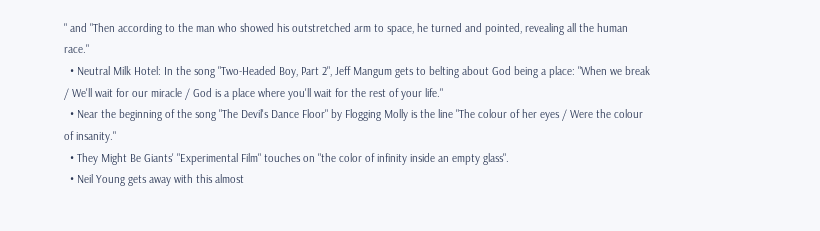" and "Then according to the man who showed his outstretched arm to space, he turned and pointed, revealing all the human race."
  • Neutral Milk Hotel: In the song "Two-Headed Boy, Part 2", Jeff Mangum gets to belting about God being a place: "When we break / We'll wait for our miracle / God is a place where you'll wait for the rest of your life."
  • Near the beginning of the song "The Devil's Dance Floor" by Flogging Molly is the line "The colour of her eyes / Were the colour of insanity."
  • They Might Be Giants' "Experimental Film" touches on "the color of infinity inside an empty glass".
  • Neil Young gets away with this almost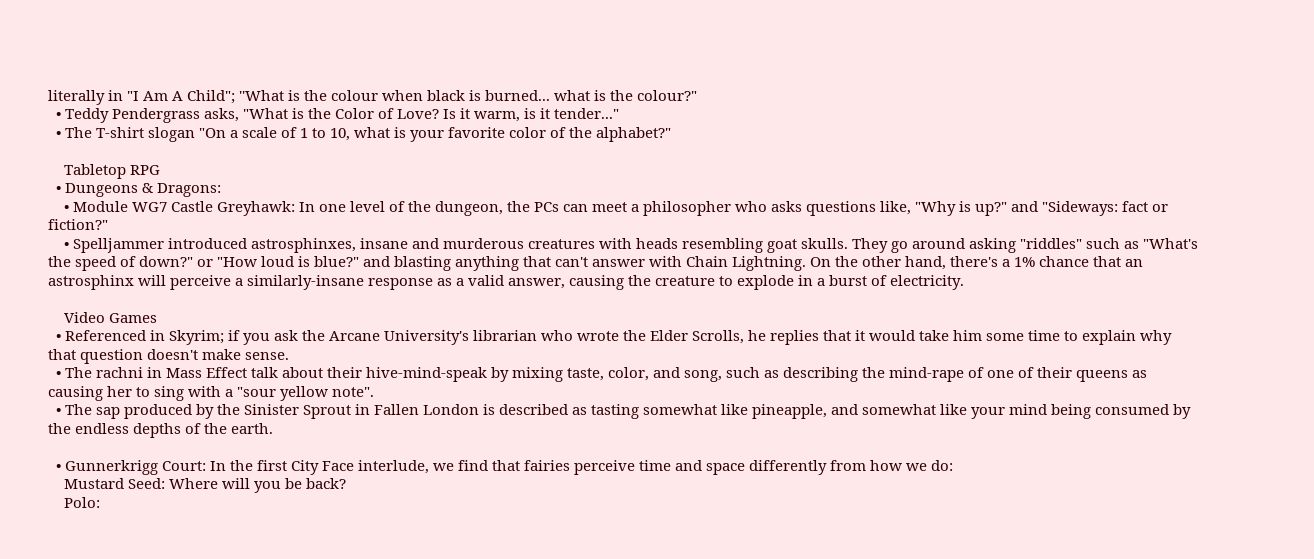literally in "I Am A Child"; ''What is the colour when black is burned... what is the colour?"
  • Teddy Pendergrass asks, "What is the Color of Love? Is it warm, is it tender..."
  • The T-shirt slogan "On a scale of 1 to 10, what is your favorite color of the alphabet?"

    Tabletop RPG
  • Dungeons & Dragons:
    • Module WG7 Castle Greyhawk: In one level of the dungeon, the PCs can meet a philosopher who asks questions like, "Why is up?" and "Sideways: fact or fiction?"
    • Spelljammer introduced astrosphinxes, insane and murderous creatures with heads resembling goat skulls. They go around asking "riddles" such as "What's the speed of down?" or "How loud is blue?" and blasting anything that can't answer with Chain Lightning. On the other hand, there's a 1% chance that an astrosphinx will perceive a similarly-insane response as a valid answer, causing the creature to explode in a burst of electricity.

    Video Games
  • Referenced in Skyrim; if you ask the Arcane University's librarian who wrote the Elder Scrolls, he replies that it would take him some time to explain why that question doesn't make sense.
  • The rachni in Mass Effect talk about their hive-mind-speak by mixing taste, color, and song, such as describing the mind-rape of one of their queens as causing her to sing with a "sour yellow note".
  • The sap produced by the Sinister Sprout in Fallen London is described as tasting somewhat like pineapple, and somewhat like your mind being consumed by the endless depths of the earth.

  • Gunnerkrigg Court: In the first City Face interlude, we find that fairies perceive time and space differently from how we do:
    Mustard Seed: Where will you be back?
    Polo: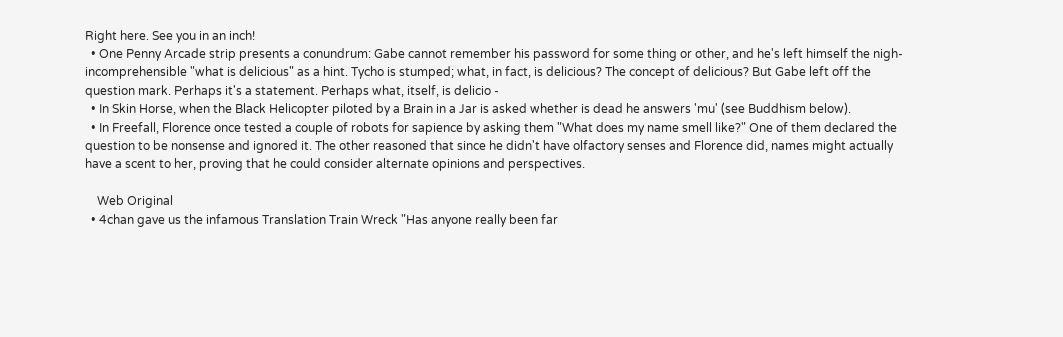Right here. See you in an inch!
  • One Penny Arcade strip presents a conundrum: Gabe cannot remember his password for some thing or other, and he's left himself the nigh-incomprehensible "what is delicious" as a hint. Tycho is stumped; what, in fact, is delicious? The concept of delicious? But Gabe left off the question mark. Perhaps it's a statement. Perhaps what, itself, is delicio -
  • In Skin Horse, when the Black Helicopter piloted by a Brain in a Jar is asked whether is dead he answers 'mu' (see Buddhism below).
  • In Freefall, Florence once tested a couple of robots for sapience by asking them "What does my name smell like?" One of them declared the question to be nonsense and ignored it. The other reasoned that since he didn't have olfactory senses and Florence did, names might actually have a scent to her, proving that he could consider alternate opinions and perspectives.

    Web Original
  • 4chan gave us the infamous Translation Train Wreck "Has anyone really been far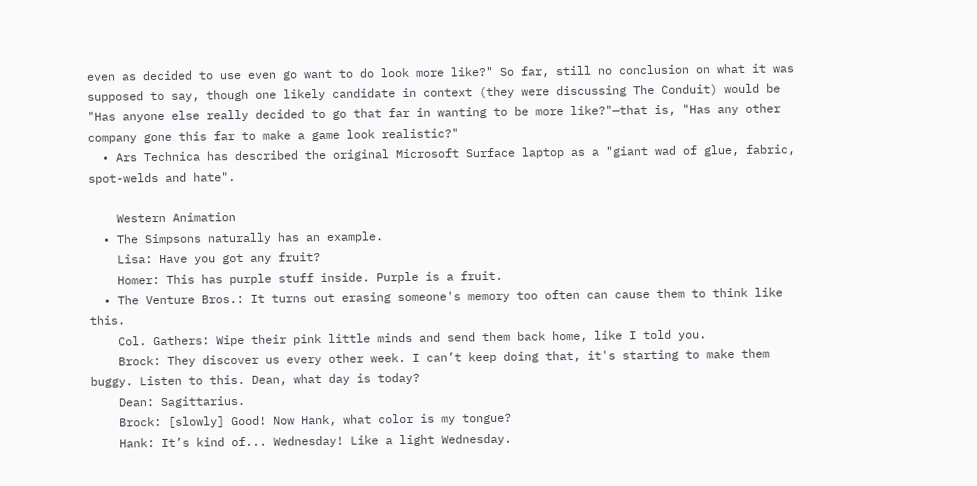even as decided to use even go want to do look more like?" So far, still no conclusion on what it was supposed to say, though one likely candidate in context (they were discussing The Conduit) would be "Has anyone else really decided to go that far in wanting to be more like?"—that is, "Has any other company gone this far to make a game look realistic?"
  • Ars Technica has described the original Microsoft Surface laptop as a "giant wad of glue, fabric, spot-welds and hate".

    Western Animation
  • The Simpsons naturally has an example.
    Lisa: Have you got any fruit?
    Homer: This has purple stuff inside. Purple is a fruit.
  • The Venture Bros.: It turns out erasing someone's memory too often can cause them to think like this.
    Col. Gathers: Wipe their pink little minds and send them back home, like I told you.
    Brock: They discover us every other week. I can’t keep doing that, it's starting to make them buggy. Listen to this. Dean, what day is today?
    Dean: Sagittarius.
    Brock: [slowly] Good! Now Hank, what color is my tongue?
    Hank: It’s kind of... Wednesday! Like a light Wednesday.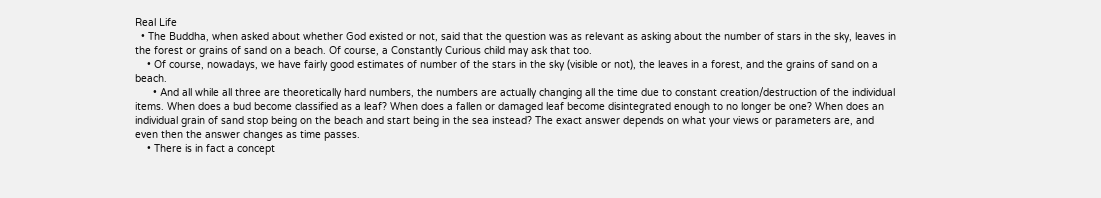Real Life
  • The Buddha, when asked about whether God existed or not, said that the question was as relevant as asking about the number of stars in the sky, leaves in the forest or grains of sand on a beach. Of course, a Constantly Curious child may ask that too.
    • Of course, nowadays, we have fairly good estimates of number of the stars in the sky (visible or not), the leaves in a forest, and the grains of sand on a beach.
      • And all while all three are theoretically hard numbers, the numbers are actually changing all the time due to constant creation/destruction of the individual items. When does a bud become classified as a leaf? When does a fallen or damaged leaf become disintegrated enough to no longer be one? When does an individual grain of sand stop being on the beach and start being in the sea instead? The exact answer depends on what your views or parameters are, and even then the answer changes as time passes.
    • There is in fact a concept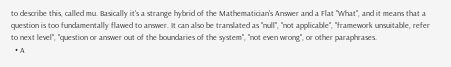to describe this, called mu. Basically it's a strange hybrid of the Mathematician's Answer and a Flat "What", and it means that a question is too fundamentally flawed to answer. It can also be translated as "null", "not applicable", "framework unsuitable, refer to next level", "question or answer out of the boundaries of the system", "not even wrong", or other paraphrases.
  • A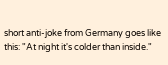short anti-joke from Germany goes like this: "At night it's colder than inside."